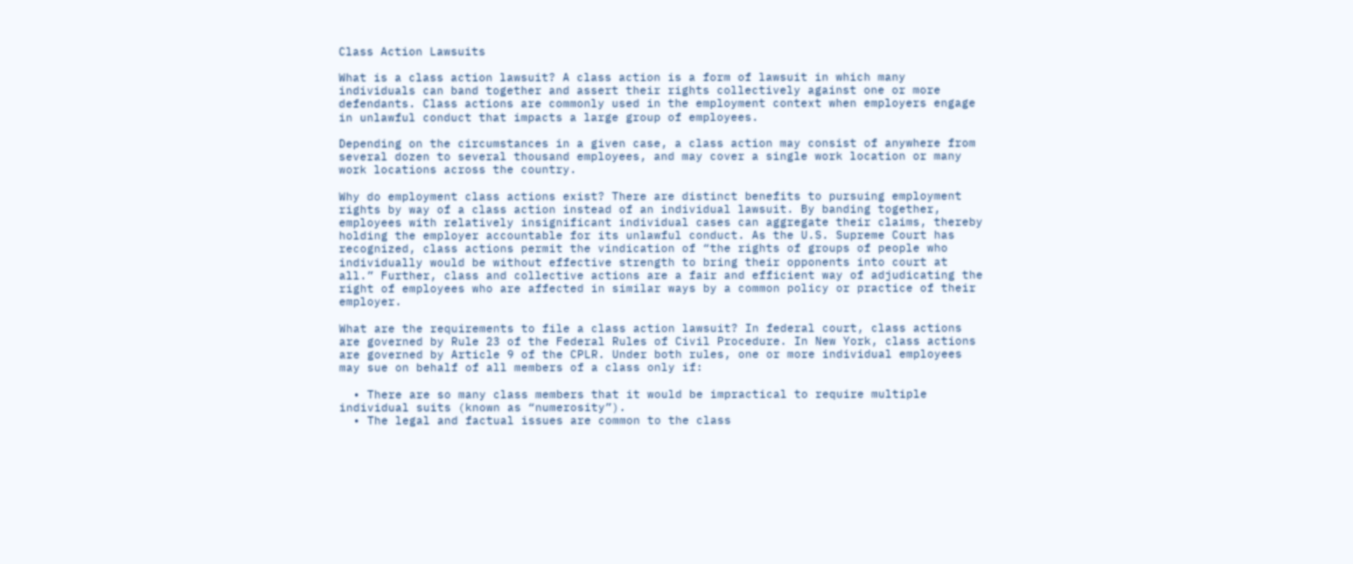Class Action Lawsuits

What is a class action lawsuit? A class action is a form of lawsuit in which many individuals can band together and assert their rights collectively against one or more defendants. Class actions are commonly used in the employment context when employers engage in unlawful conduct that impacts a large group of employees.

Depending on the circumstances in a given case, a class action may consist of anywhere from several dozen to several thousand employees, and may cover a single work location or many work locations across the country.

Why do employment class actions exist? There are distinct benefits to pursuing employment rights by way of a class action instead of an individual lawsuit. By banding together, employees with relatively insignificant individual cases can aggregate their claims, thereby holding the employer accountable for its unlawful conduct. As the U.S. Supreme Court has recognized, class actions permit the vindication of “the rights of groups of people who individually would be without effective strength to bring their opponents into court at all.” Further, class and collective actions are a fair and efficient way of adjudicating the right of employees who are affected in similar ways by a common policy or practice of their employer.

What are the requirements to file a class action lawsuit? In federal court, class actions are governed by Rule 23 of the Federal Rules of Civil Procedure. In New York, class actions are governed by Article 9 of the CPLR. Under both rules, one or more individual employees may sue on behalf of all members of a class only if:

  • There are so many class members that it would be impractical to require multiple individual suits (known as “numerosity”).
  • The legal and factual issues are common to the class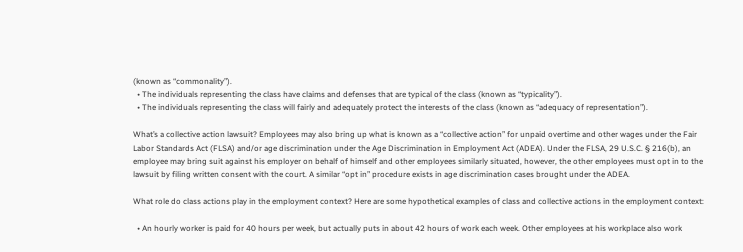(known as “commonality”).
  • The individuals representing the class have claims and defenses that are typical of the class (known as “typicality”).
  • The individuals representing the class will fairly and adequately protect the interests of the class (known as “adequacy of representation”).

What’s a collective action lawsuit? Employees may also bring up what is known as a “collective action” for unpaid overtime and other wages under the Fair Labor Standards Act (FLSA) and/or age discrimination under the Age Discrimination in Employment Act (ADEA). Under the FLSA, 29 U.S.C. § 216(b), an employee may bring suit against his employer on behalf of himself and other employees similarly situated, however, the other employees must opt in to the lawsuit by filing written consent with the court. A similar “opt in” procedure exists in age discrimination cases brought under the ADEA.

What role do class actions play in the employment context? Here are some hypothetical examples of class and collective actions in the employment context:

  • An hourly worker is paid for 40 hours per week, but actually puts in about 42 hours of work each week. Other employees at his workplace also work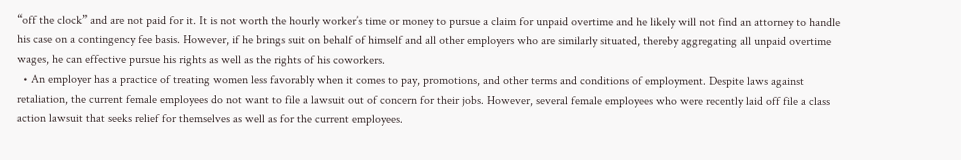“off the clock” and are not paid for it. It is not worth the hourly worker’s time or money to pursue a claim for unpaid overtime and he likely will not find an attorney to handle his case on a contingency fee basis. However, if he brings suit on behalf of himself and all other employers who are similarly situated, thereby aggregating all unpaid overtime wages, he can effective pursue his rights as well as the rights of his coworkers.
  • An employer has a practice of treating women less favorably when it comes to pay, promotions, and other terms and conditions of employment. Despite laws against retaliation, the current female employees do not want to file a lawsuit out of concern for their jobs. However, several female employees who were recently laid off file a class action lawsuit that seeks relief for themselves as well as for the current employees.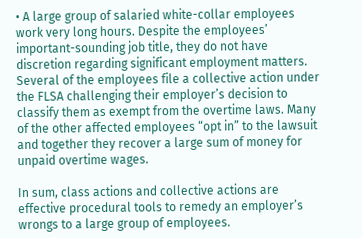• A large group of salaried white-collar employees work very long hours. Despite the employees’ important-sounding job title, they do not have discretion regarding significant employment matters. Several of the employees file a collective action under the FLSA challenging their employer’s decision to classify them as exempt from the overtime laws. Many of the other affected employees “opt in” to the lawsuit and together they recover a large sum of money for unpaid overtime wages.

In sum, class actions and collective actions are effective procedural tools to remedy an employer’s wrongs to a large group of employees.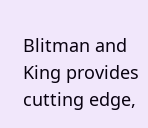Blitman and King provides cutting edge,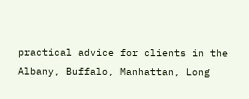practical advice for clients in the Albany, Buffalo, Manhattan, Long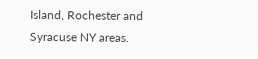Island, Rochester and Syracuse NY areas.